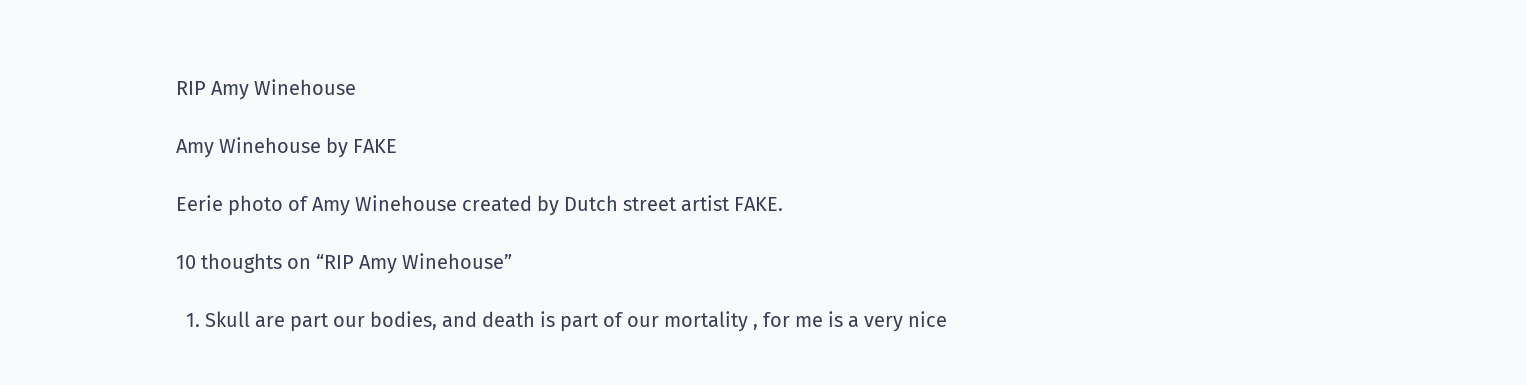RIP Amy Winehouse

Amy Winehouse by FAKE

Eerie photo of Amy Winehouse created by Dutch street artist FAKE.

10 thoughts on “RIP Amy Winehouse”

  1. Skull are part our bodies, and death is part of our mortality , for me is a very nice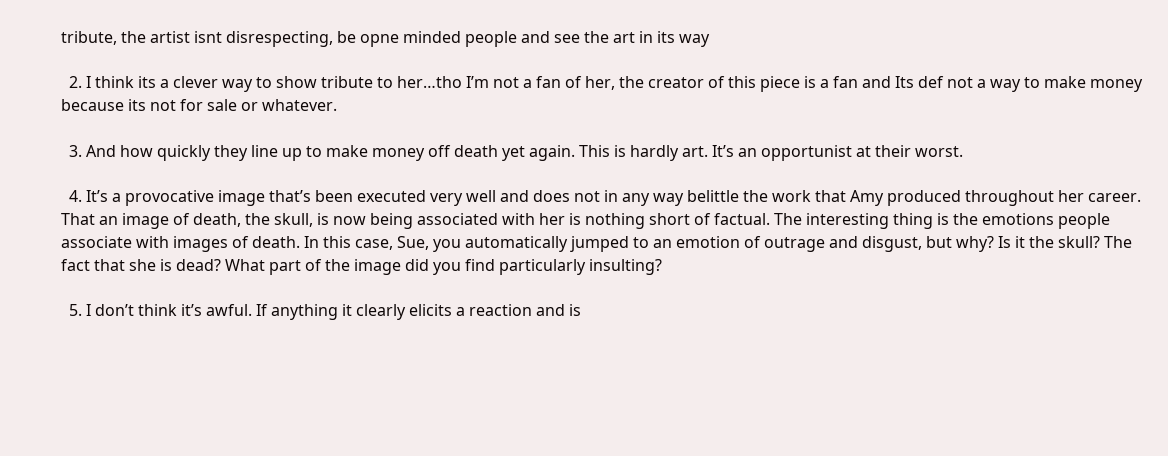tribute, the artist isnt disrespecting, be opne minded people and see the art in its way

  2. I think its a clever way to show tribute to her…tho I’m not a fan of her, the creator of this piece is a fan and Its def not a way to make money because its not for sale or whatever.

  3. And how quickly they line up to make money off death yet again. This is hardly art. It’s an opportunist at their worst.

  4. It’s a provocative image that’s been executed very well and does not in any way belittle the work that Amy produced throughout her career. That an image of death, the skull, is now being associated with her is nothing short of factual. The interesting thing is the emotions people associate with images of death. In this case, Sue, you automatically jumped to an emotion of outrage and disgust, but why? Is it the skull? The fact that she is dead? What part of the image did you find particularly insulting?

  5. I don’t think it’s awful. If anything it clearly elicits a reaction and is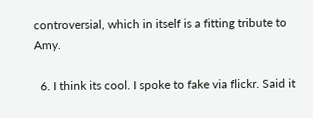controversial, which in itself is a fitting tribute to Amy.

  6. I think its cool. I spoke to fake via flickr. Said it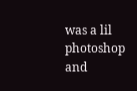was a lil photoshop and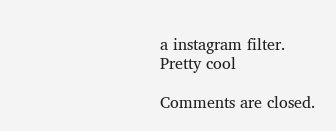a instagram filter. Pretty cool

Comments are closed.